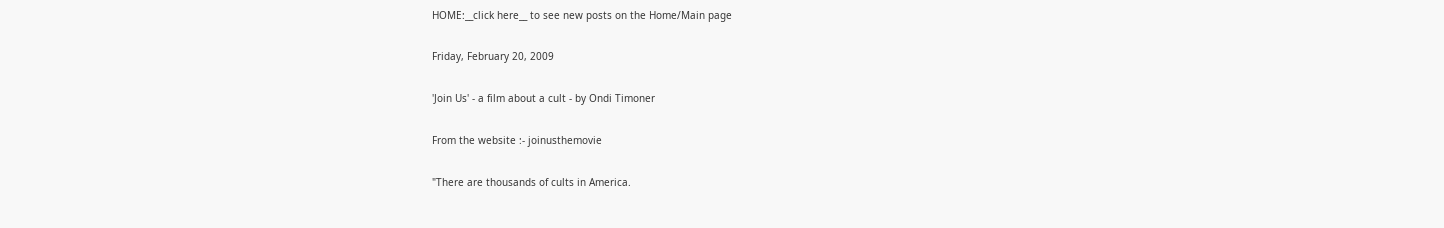HOME:__click here__ to see new posts on the Home/Main page

Friday, February 20, 2009

'Join Us' - a film about a cult - by Ondi Timoner

From the website :- joinusthemovie

"There are thousands of cults in America.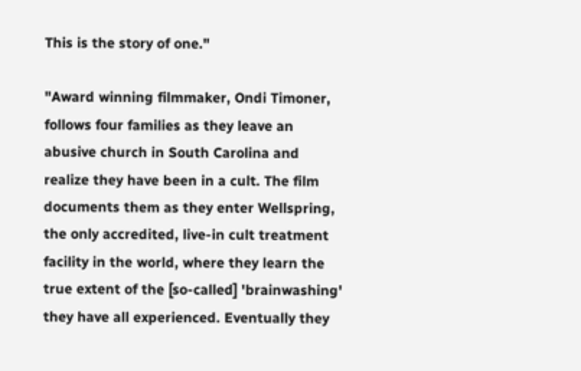This is the story of one."

"Award winning filmmaker, Ondi Timoner, follows four families as they leave an abusive church in South Carolina and realize they have been in a cult. The film documents them as they enter Wellspring, the only accredited, live-in cult treatment facility in the world, where they learn the true extent of the [so-called] 'brainwashing' they have all experienced. Eventually they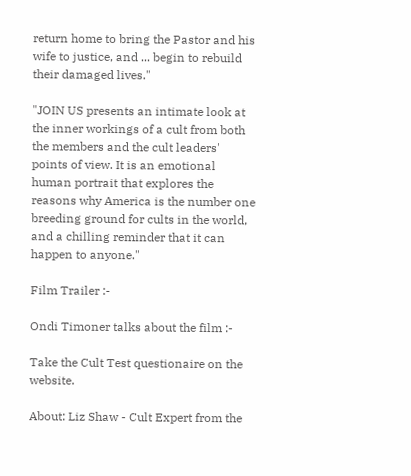return home to bring the Pastor and his wife to justice, and ... begin to rebuild their damaged lives."

"JOIN US presents an intimate look at the inner workings of a cult from both the members and the cult leaders' points of view. It is an emotional human portrait that explores the reasons why America is the number one breeding ground for cults in the world, and a chilling reminder that it can happen to anyone."

Film Trailer :-

Ondi Timoner talks about the film :-

Take the Cult Test questionaire on the website.

About: Liz Shaw - Cult Expert from the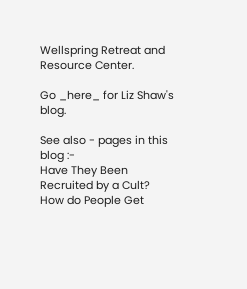Wellspring Retreat and Resource Center.

Go _here_ for Liz Shaw's blog.

See also - pages in this blog :-
Have They Been Recruited by a Cult?
How do People Get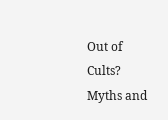Out of Cults?
Myths and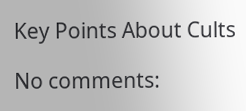Key Points About Cults

No comments: